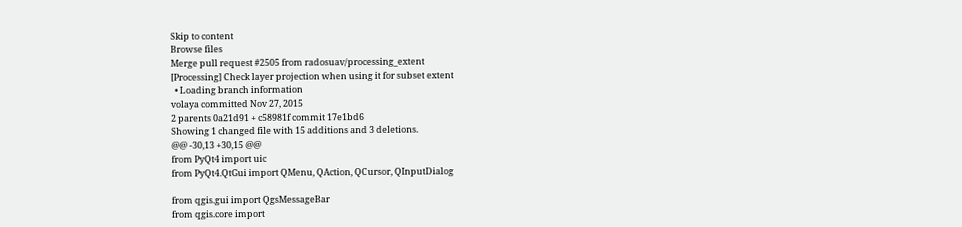Skip to content
Browse files
Merge pull request #2505 from radosuav/processing_extent
[Processing] Check layer projection when using it for subset extent
  • Loading branch information
volaya committed Nov 27, 2015
2 parents 0a21d91 + c58981f commit 17e1bd6
Showing 1 changed file with 15 additions and 3 deletions.
@@ -30,13 +30,15 @@
from PyQt4 import uic
from PyQt4.QtGui import QMenu, QAction, QCursor, QInputDialog

from qgis.gui import QgsMessageBar
from qgis.core import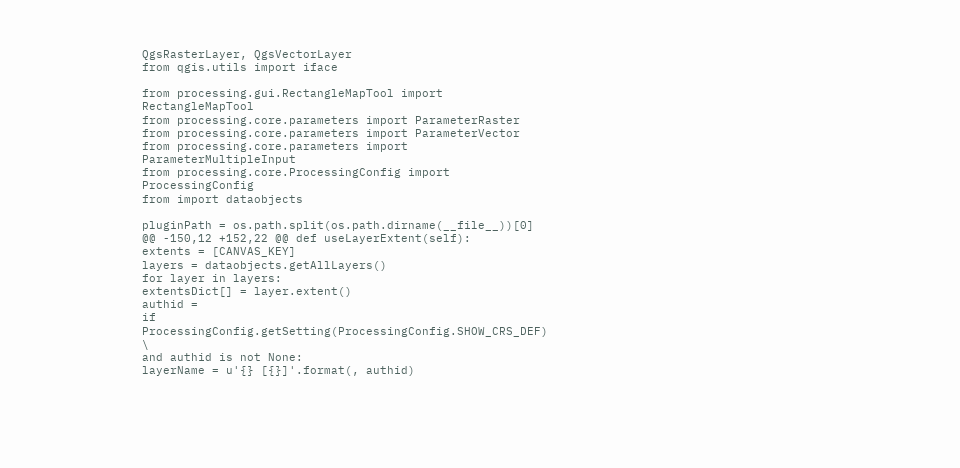QgsRasterLayer, QgsVectorLayer
from qgis.utils import iface

from processing.gui.RectangleMapTool import RectangleMapTool
from processing.core.parameters import ParameterRaster
from processing.core.parameters import ParameterVector
from processing.core.parameters import ParameterMultipleInput
from processing.core.ProcessingConfig import ProcessingConfig
from import dataobjects

pluginPath = os.path.split(os.path.dirname(__file__))[0]
@@ -150,12 +152,22 @@ def useLayerExtent(self):
extents = [CANVAS_KEY]
layers = dataobjects.getAllLayers()
for layer in layers:
extentsDict[] = layer.extent()
authid =
if ProcessingConfig.getSetting(ProcessingConfig.SHOW_CRS_DEF) \
and authid is not None:
layerName = u'{} [{}]'.format(, authid)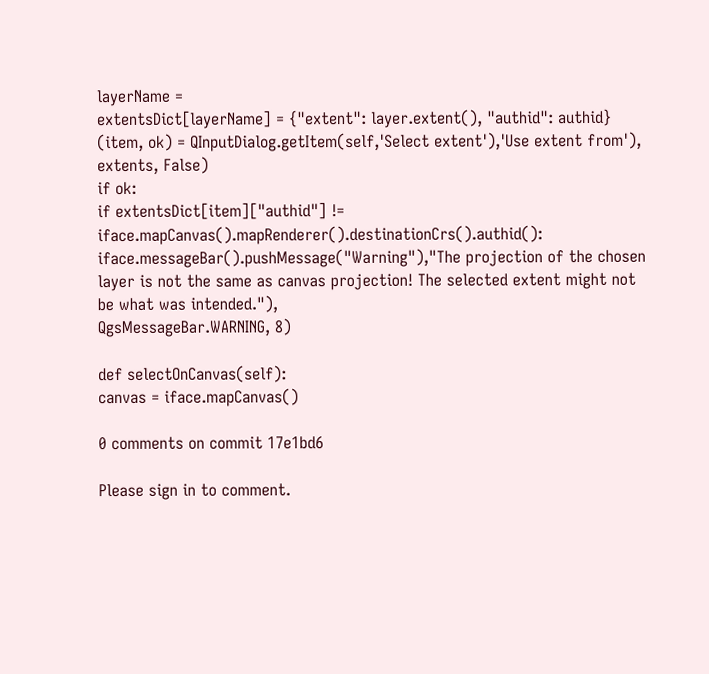layerName =
extentsDict[layerName] = {"extent": layer.extent(), "authid": authid}
(item, ok) = QInputDialog.getItem(self,'Select extent'),'Use extent from'), extents, False)
if ok:
if extentsDict[item]["authid"] != iface.mapCanvas().mapRenderer().destinationCrs().authid():
iface.messageBar().pushMessage("Warning"),"The projection of the chosen layer is not the same as canvas projection! The selected extent might not be what was intended."),
QgsMessageBar.WARNING, 8)

def selectOnCanvas(self):
canvas = iface.mapCanvas()

0 comments on commit 17e1bd6

Please sign in to comment.